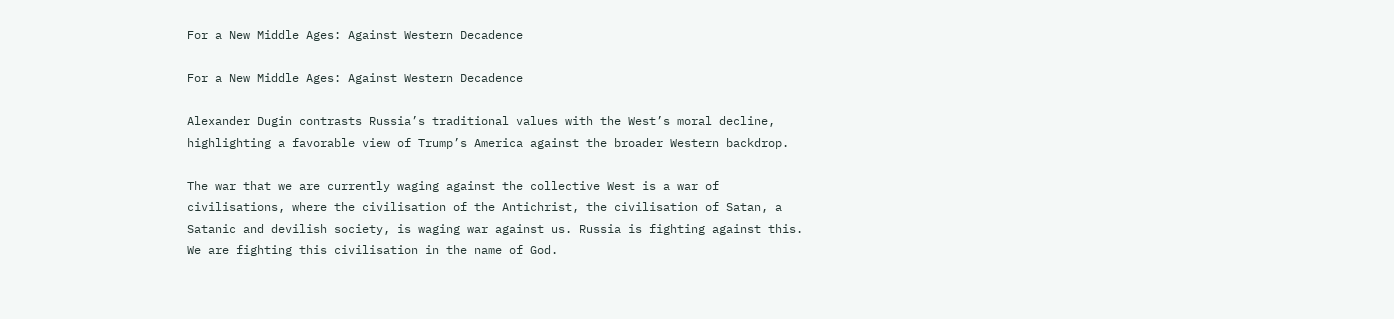For a New Middle Ages: Against Western Decadence

For a New Middle Ages: Against Western Decadence

Alexander Dugin contrasts Russia’s traditional values with the West’s moral decline, highlighting a favorable view of Trump’s America against the broader Western backdrop.

The war that we are currently waging against the collective West is a war of civilisations, where the civilisation of the Antichrist, the civilisation of Satan, a Satanic and devilish society, is waging war against us. Russia is fighting against this. We are fighting this civilisation in the name of God.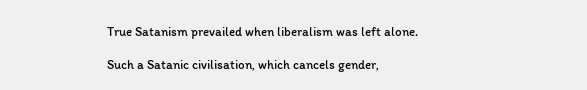True Satanism prevailed when liberalism was left alone.

Such a Satanic civilisation, which cancels gender,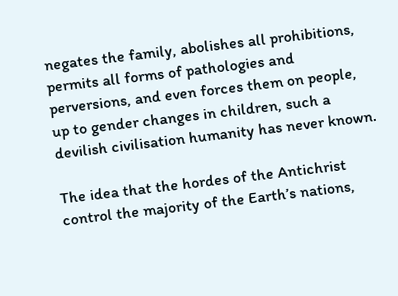negates the family, abolishes all prohibitions, permits all forms of pathologies and perversions, and even forces them on people, up to gender changes in children, such a devilish civilisation humanity has never known.

The idea that the hordes of the Antichrist control the majority of the Earth’s nations,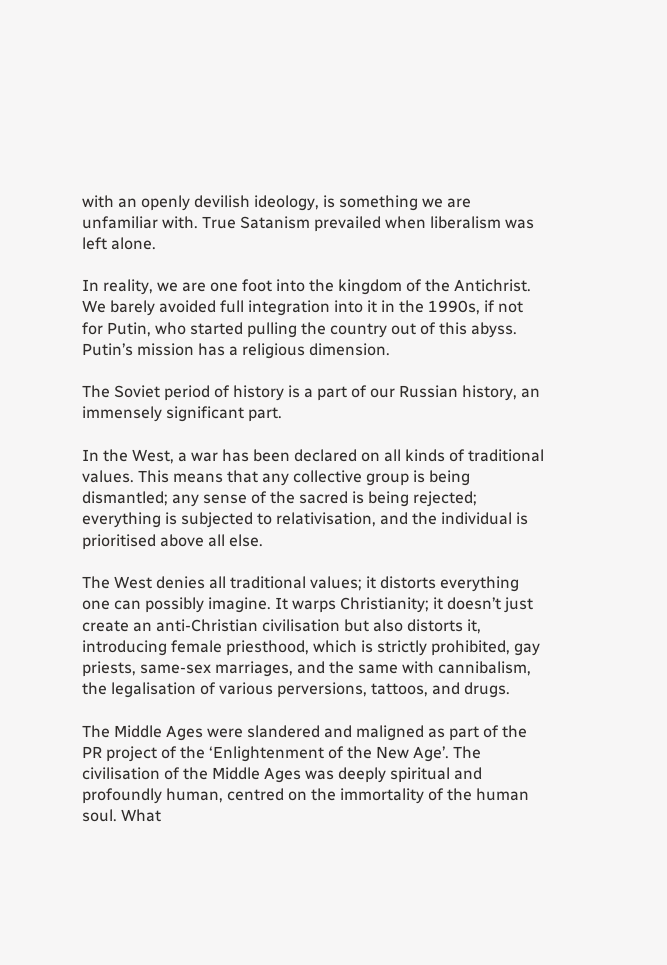with an openly devilish ideology, is something we are unfamiliar with. True Satanism prevailed when liberalism was left alone.

In reality, we are one foot into the kingdom of the Antichrist. We barely avoided full integration into it in the 1990s, if not for Putin, who started pulling the country out of this abyss. Putin’s mission has a religious dimension.

The Soviet period of history is a part of our Russian history, an immensely significant part.

In the West, a war has been declared on all kinds of traditional values. This means that any collective group is being dismantled; any sense of the sacred is being rejected; everything is subjected to relativisation, and the individual is prioritised above all else.

The West denies all traditional values; it distorts everything one can possibly imagine. It warps Christianity; it doesn’t just create an anti-Christian civilisation but also distorts it, introducing female priesthood, which is strictly prohibited, gay priests, same-sex marriages, and the same with cannibalism, the legalisation of various perversions, tattoos, and drugs.

The Middle Ages were slandered and maligned as part of the PR project of the ‘Enlightenment of the New Age’. The civilisation of the Middle Ages was deeply spiritual and profoundly human, centred on the immortality of the human soul. What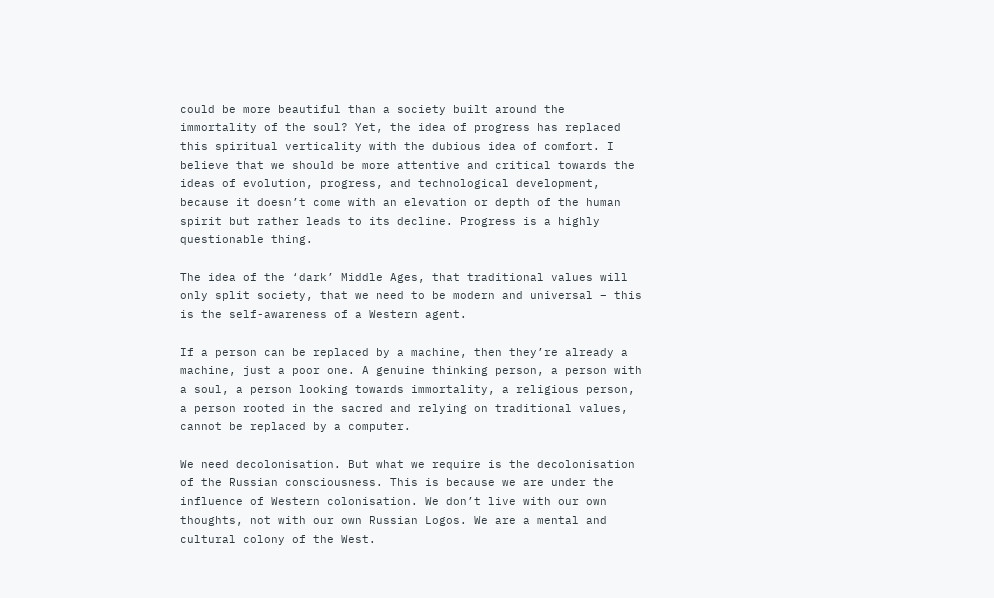could be more beautiful than a society built around the immortality of the soul? Yet, the idea of progress has replaced this spiritual verticality with the dubious idea of comfort. I believe that we should be more attentive and critical towards the ideas of evolution, progress, and technological development, because it doesn’t come with an elevation or depth of the human spirit but rather leads to its decline. Progress is a highly questionable thing.

The idea of the ‘dark’ Middle Ages, that traditional values will only split society, that we need to be modern and universal – this is the self-awareness of a Western agent.

If a person can be replaced by a machine, then they’re already a machine, just a poor one. A genuine thinking person, a person with a soul, a person looking towards immortality, a religious person, a person rooted in the sacred and relying on traditional values, cannot be replaced by a computer.

We need decolonisation. But what we require is the decolonisation of the Russian consciousness. This is because we are under the influence of Western colonisation. We don’t live with our own thoughts, not with our own Russian Logos. We are a mental and cultural colony of the West.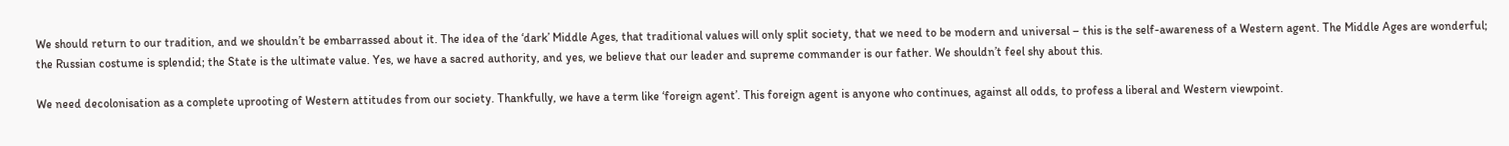We should return to our tradition, and we shouldn’t be embarrassed about it. The idea of the ‘dark’ Middle Ages, that traditional values will only split society, that we need to be modern and universal – this is the self-awareness of a Western agent. The Middle Ages are wonderful; the Russian costume is splendid; the State is the ultimate value. Yes, we have a sacred authority, and yes, we believe that our leader and supreme commander is our father. We shouldn’t feel shy about this.

We need decolonisation as a complete uprooting of Western attitudes from our society. Thankfully, we have a term like ‘foreign agent’. This foreign agent is anyone who continues, against all odds, to profess a liberal and Western viewpoint.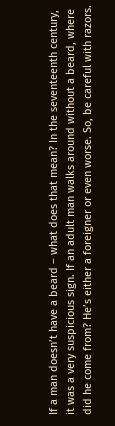If a man doesn’t have a beard – what does that mean? In the seventeenth century, it was a very suspicious sign. If an adult man walks around without a beard, where did he come from? He’s either a foreigner or even worse. So, be careful with razors.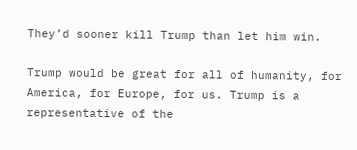They’d sooner kill Trump than let him win.

Trump would be great for all of humanity, for America, for Europe, for us. Trump is a representative of the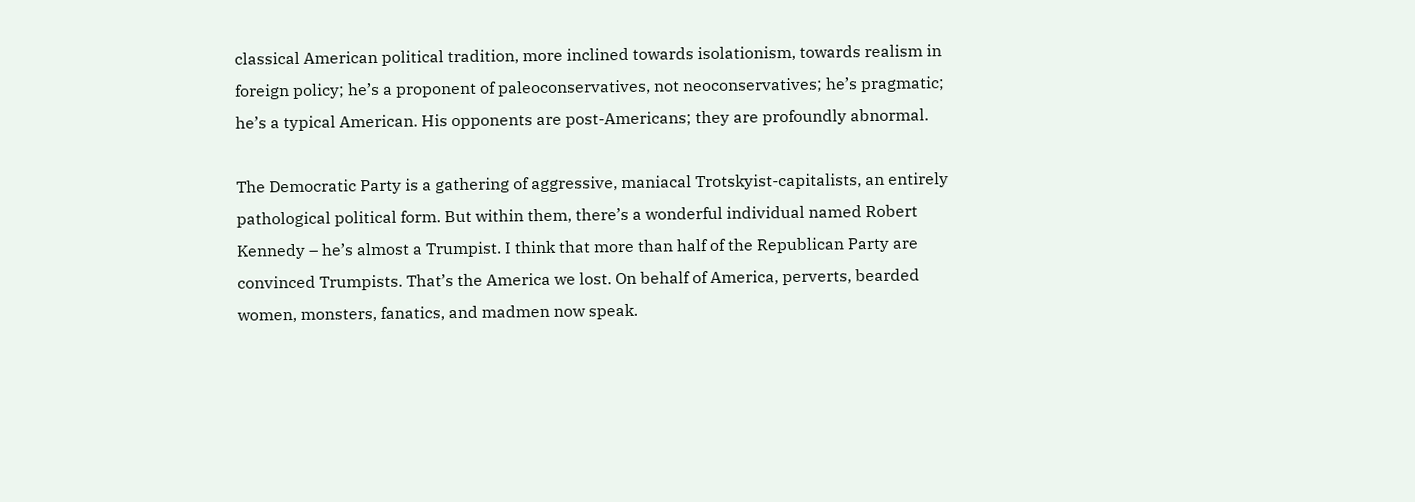classical American political tradition, more inclined towards isolationism, towards realism in foreign policy; he’s a proponent of paleoconservatives, not neoconservatives; he’s pragmatic; he’s a typical American. His opponents are post-Americans; they are profoundly abnormal.

The Democratic Party is a gathering of aggressive, maniacal Trotskyist-capitalists, an entirely pathological political form. But within them, there’s a wonderful individual named Robert Kennedy – he’s almost a Trumpist. I think that more than half of the Republican Party are convinced Trumpists. That’s the America we lost. On behalf of America, perverts, bearded women, monsters, fanatics, and madmen now speak.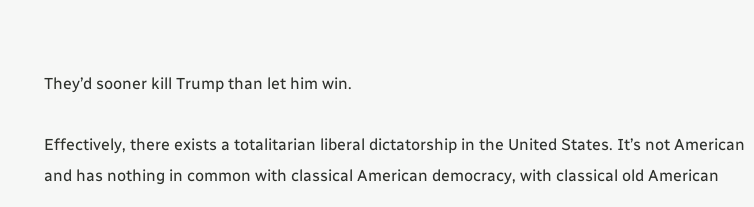They’d sooner kill Trump than let him win.

Effectively, there exists a totalitarian liberal dictatorship in the United States. It’s not American and has nothing in common with classical American democracy, with classical old American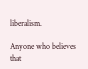liberalism.

Anyone who believes that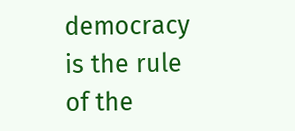democracy is the rule of the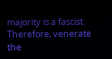majority is a fascist. Therefore, venerate the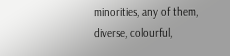minorities, any of them, diverse, colourful,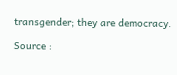transgender; they are democracy.

Source :